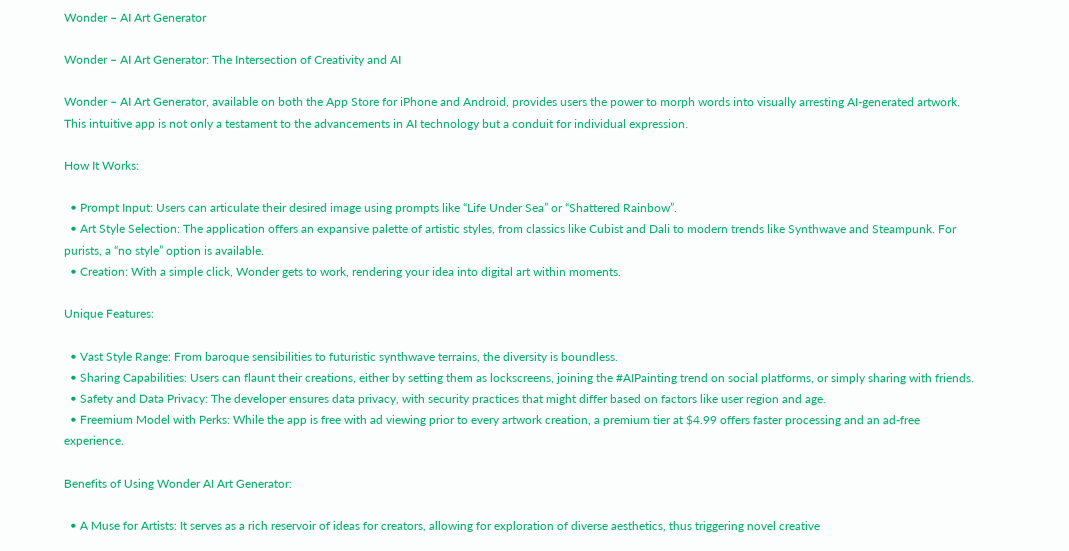Wonder – AI Art Generator

Wonder – AI Art Generator: The Intersection of Creativity and AI

Wonder – AI Art Generator, available on both the App Store for iPhone and Android, provides users the power to morph words into visually arresting AI-generated artwork. This intuitive app is not only a testament to the advancements in AI technology but a conduit for individual expression.

How It Works:

  • Prompt Input: Users can articulate their desired image using prompts like “Life Under Sea” or “Shattered Rainbow”.
  • Art Style Selection: The application offers an expansive palette of artistic styles, from classics like Cubist and Dali to modern trends like Synthwave and Steampunk. For purists, a “no style” option is available.
  • Creation: With a simple click, Wonder gets to work, rendering your idea into digital art within moments.

Unique Features:

  • Vast Style Range: From baroque sensibilities to futuristic synthwave terrains, the diversity is boundless.
  • Sharing Capabilities: Users can flaunt their creations, either by setting them as lockscreens, joining the #AIPainting trend on social platforms, or simply sharing with friends.
  • Safety and Data Privacy: The developer ensures data privacy, with security practices that might differ based on factors like user region and age.
  • Freemium Model with Perks: While the app is free with ad viewing prior to every artwork creation, a premium tier at $4.99 offers faster processing and an ad-free experience.

Benefits of Using Wonder AI Art Generator:

  • A Muse for Artists: It serves as a rich reservoir of ideas for creators, allowing for exploration of diverse aesthetics, thus triggering novel creative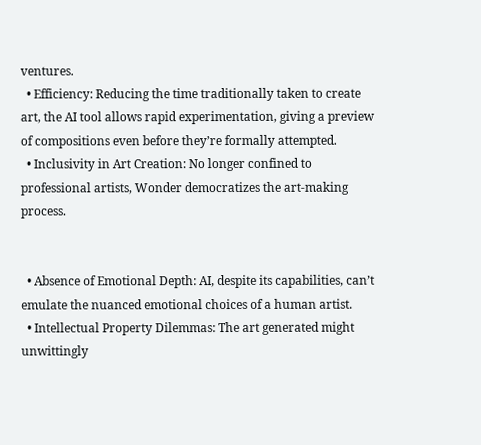ventures.
  • Efficiency: Reducing the time traditionally taken to create art, the AI tool allows rapid experimentation, giving a preview of compositions even before they’re formally attempted.
  • Inclusivity in Art Creation: No longer confined to professional artists, Wonder democratizes the art-making process.


  • Absence of Emotional Depth: AI, despite its capabilities, can’t emulate the nuanced emotional choices of a human artist.
  • Intellectual Property Dilemmas: The art generated might unwittingly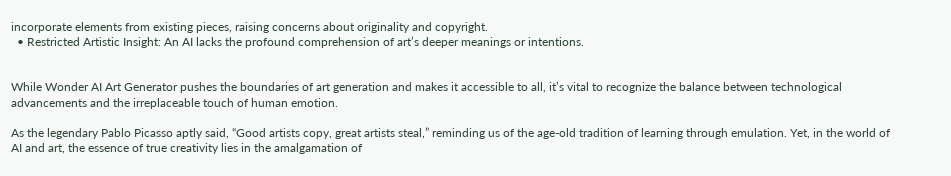incorporate elements from existing pieces, raising concerns about originality and copyright.
  • Restricted Artistic Insight: An AI lacks the profound comprehension of art’s deeper meanings or intentions.


While Wonder AI Art Generator pushes the boundaries of art generation and makes it accessible to all, it’s vital to recognize the balance between technological advancements and the irreplaceable touch of human emotion.

As the legendary Pablo Picasso aptly said, “Good artists copy, great artists steal,” reminding us of the age-old tradition of learning through emulation. Yet, in the world of AI and art, the essence of true creativity lies in the amalgamation of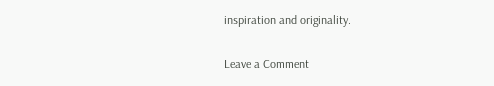inspiration and originality.

Leave a Comment